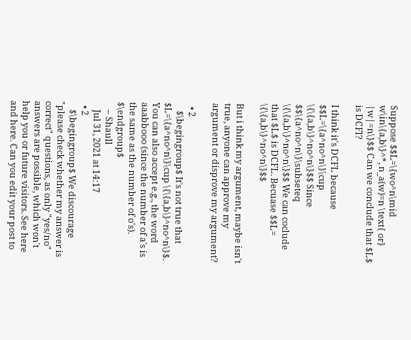Suppose $$L=\{wo^n\mid w\in\{a,b\}^*, n_a(w)=n \text{ or} |w|=n\}$$ Can we conclude that $L$ is DCFl?

I think it's DCFL because $$L=\{a^no^n\}\cup \{\{a,b\}^no^n\}$$ Since $$\{a^no^n\}\subseteq \{\{a,b\}^no^n\}$$ We can coclude that $L$ is DCFL. Becuase $$L= \{\{a,b\}^no^n\}$$

But i think my argument, maybe isn't true, anyone can approve my argument or disprove my argument?

  • 2
    $\begingroup$ It's not true that $L=\{a^no^n\}\cup \{\{a,b\}^no^n\}$. You can also accept e.g., the word aaabbooo (since the number of a's is the same as the number of o's). $\endgroup$
    – Shaull
    Jul 31, 2021 at 14:17
  • 2
    $\begingroup$ We discourage "please check whether my answer is correct" questions, as only "yes/no" answers are possible, which won't help you or future visitors. See here and here. Can you edit your post to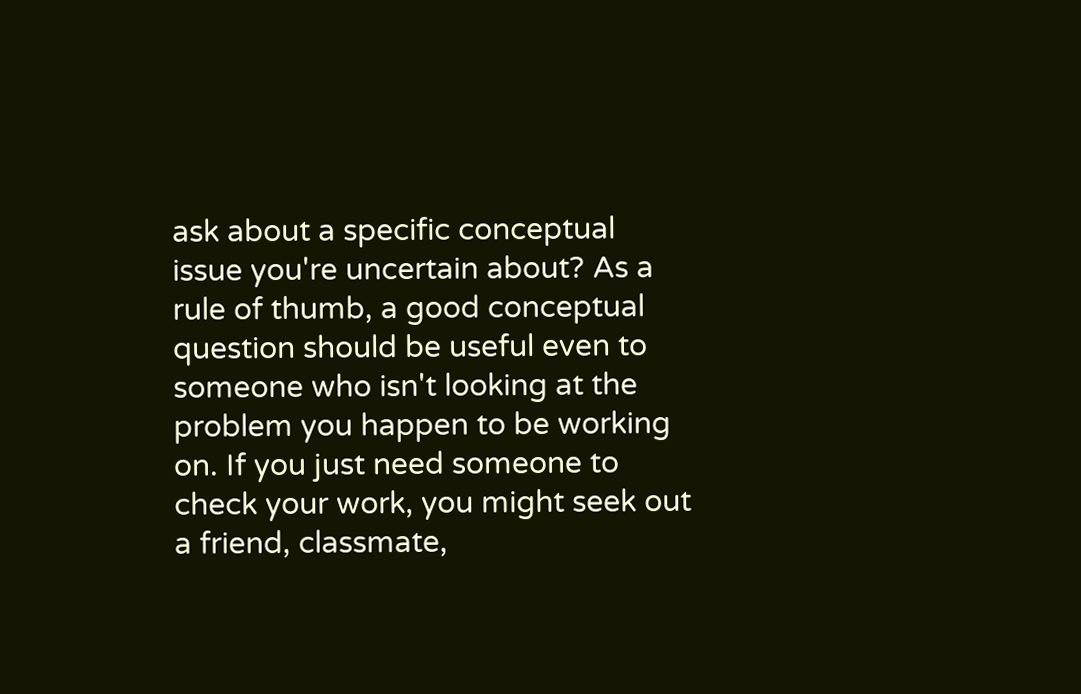ask about a specific conceptual issue you're uncertain about? As a rule of thumb, a good conceptual question should be useful even to someone who isn't looking at the problem you happen to be working on. If you just need someone to check your work, you might seek out a friend, classmate,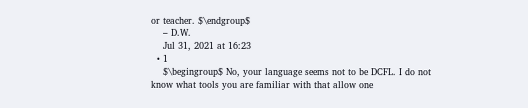or teacher. $\endgroup$
    – D.W.
    Jul 31, 2021 at 16:23
  • 1
    $\begingroup$ No, your language seems not to be DCFL. I do not know what tools you are familiar with that allow one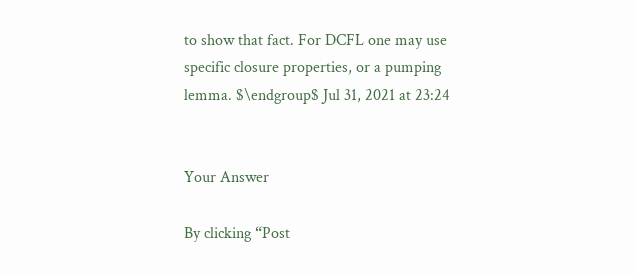to show that fact. For DCFL one may use specific closure properties, or a pumping lemma. $\endgroup$ Jul 31, 2021 at 23:24


Your Answer

By clicking “Post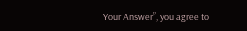Your Answer”, you agree to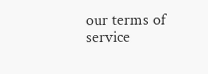our terms of service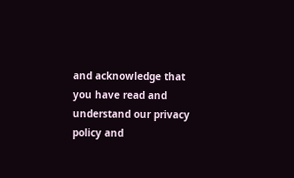and acknowledge that you have read and understand our privacy policy and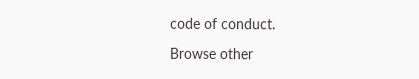code of conduct.

Browse other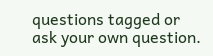questions tagged or ask your own question.